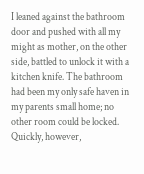I leaned against the bathroom door and pushed with all my might as mother, on the other side, battled to unlock it with a kitchen knife. The bathroom had been my only safe haven in my parents small home; no other room could be locked. Quickly, however,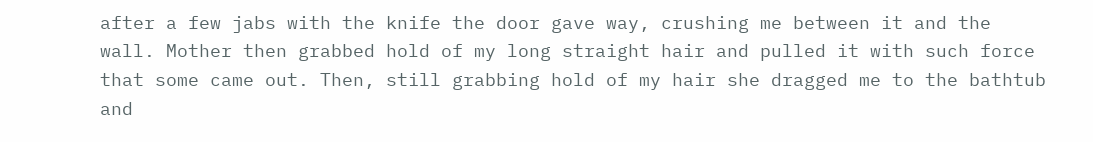after a few jabs with the knife the door gave way, crushing me between it and the wall. Mother then grabbed hold of my long straight hair and pulled it with such force that some came out. Then, still grabbing hold of my hair she dragged me to the bathtub and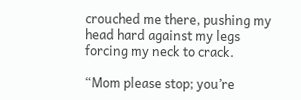crouched me there, pushing my head hard against my legs forcing my neck to crack.

“Mom please stop; you’re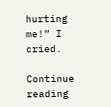hurting me!” I cried.

Continue reading